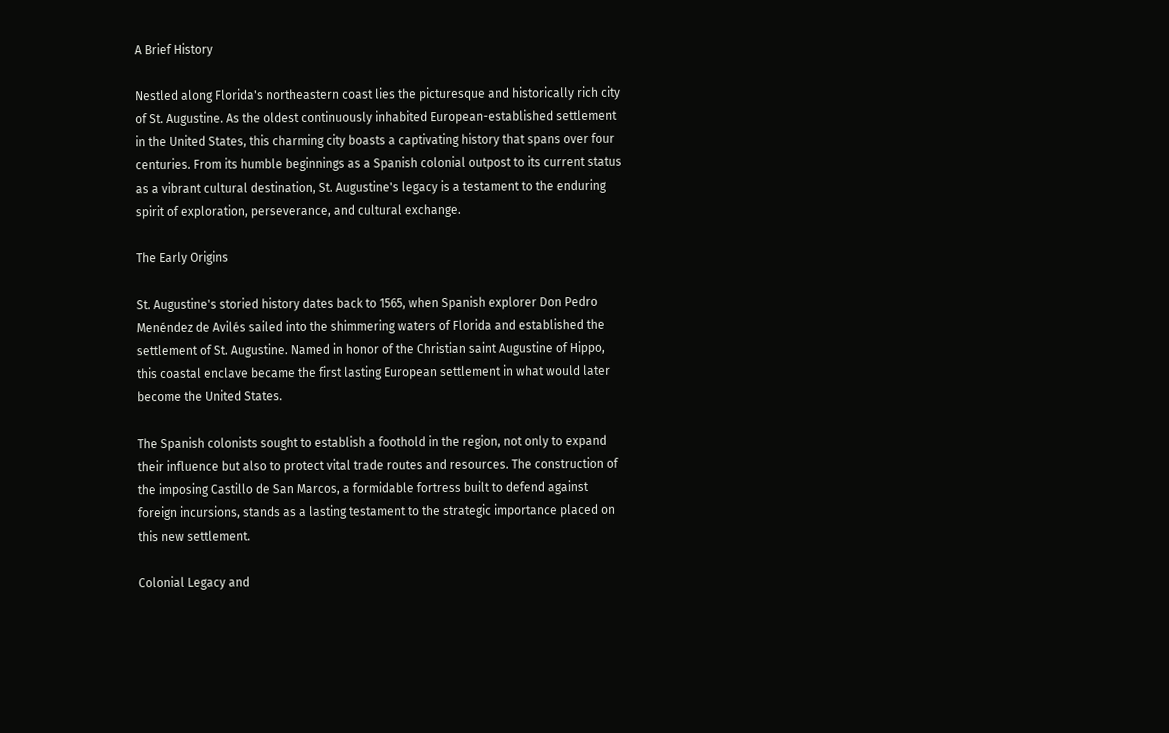A Brief History

Nestled along Florida's northeastern coast lies the picturesque and historically rich city of St. Augustine. As the oldest continuously inhabited European-established settlement in the United States, this charming city boasts a captivating history that spans over four centuries. From its humble beginnings as a Spanish colonial outpost to its current status as a vibrant cultural destination, St. Augustine's legacy is a testament to the enduring spirit of exploration, perseverance, and cultural exchange.

The Early Origins

St. Augustine's storied history dates back to 1565, when Spanish explorer Don Pedro Menéndez de Avilés sailed into the shimmering waters of Florida and established the settlement of St. Augustine. Named in honor of the Christian saint Augustine of Hippo, this coastal enclave became the first lasting European settlement in what would later become the United States.

The Spanish colonists sought to establish a foothold in the region, not only to expand their influence but also to protect vital trade routes and resources. The construction of the imposing Castillo de San Marcos, a formidable fortress built to defend against foreign incursions, stands as a lasting testament to the strategic importance placed on this new settlement.

Colonial Legacy and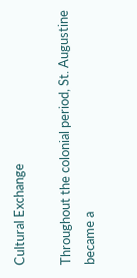Cultural Exchange

Throughout the colonial period, St. Augustine became a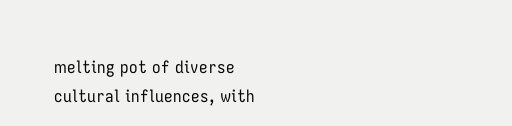melting pot of diverse cultural influences, with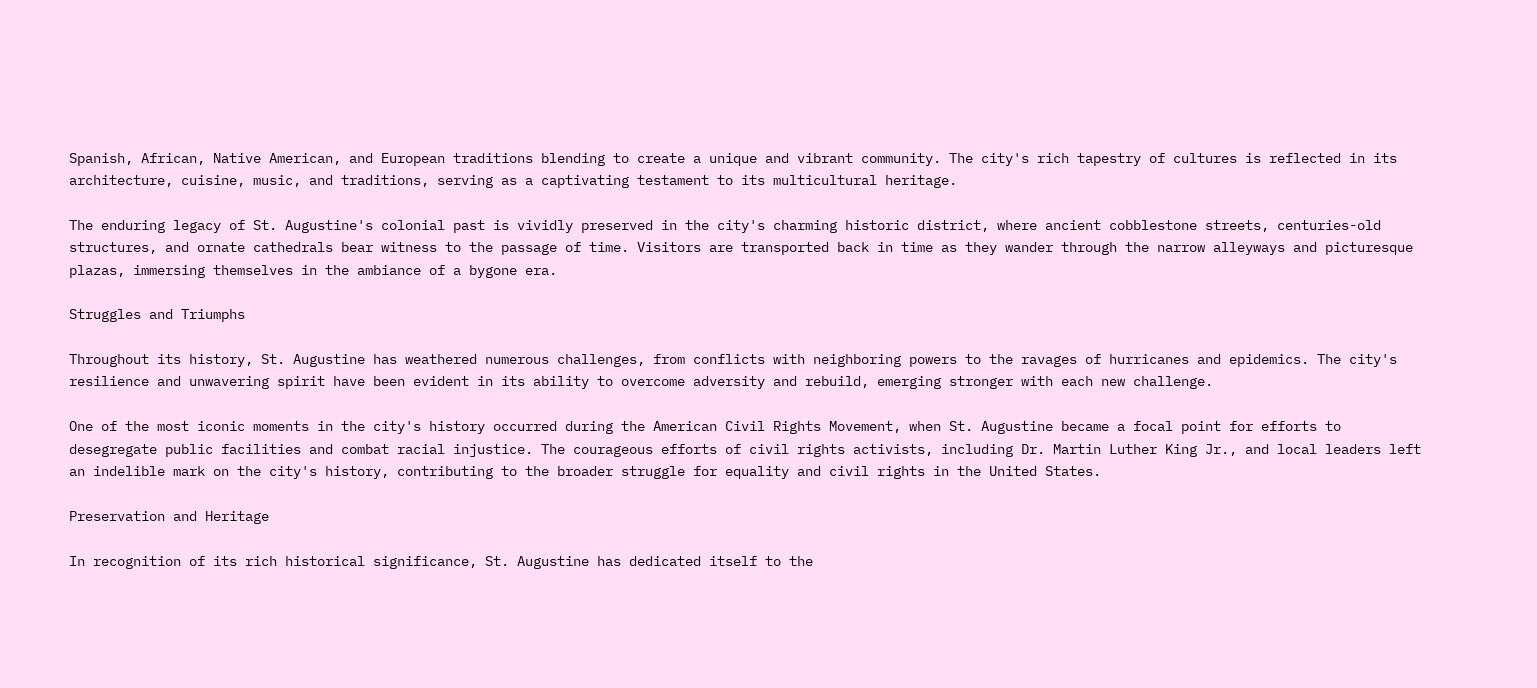Spanish, African, Native American, and European traditions blending to create a unique and vibrant community. The city's rich tapestry of cultures is reflected in its architecture, cuisine, music, and traditions, serving as a captivating testament to its multicultural heritage.

The enduring legacy of St. Augustine's colonial past is vividly preserved in the city's charming historic district, where ancient cobblestone streets, centuries-old structures, and ornate cathedrals bear witness to the passage of time. Visitors are transported back in time as they wander through the narrow alleyways and picturesque plazas, immersing themselves in the ambiance of a bygone era.

Struggles and Triumphs

Throughout its history, St. Augustine has weathered numerous challenges, from conflicts with neighboring powers to the ravages of hurricanes and epidemics. The city's resilience and unwavering spirit have been evident in its ability to overcome adversity and rebuild, emerging stronger with each new challenge.

One of the most iconic moments in the city's history occurred during the American Civil Rights Movement, when St. Augustine became a focal point for efforts to desegregate public facilities and combat racial injustice. The courageous efforts of civil rights activists, including Dr. Martin Luther King Jr., and local leaders left an indelible mark on the city's history, contributing to the broader struggle for equality and civil rights in the United States.

Preservation and Heritage

In recognition of its rich historical significance, St. Augustine has dedicated itself to the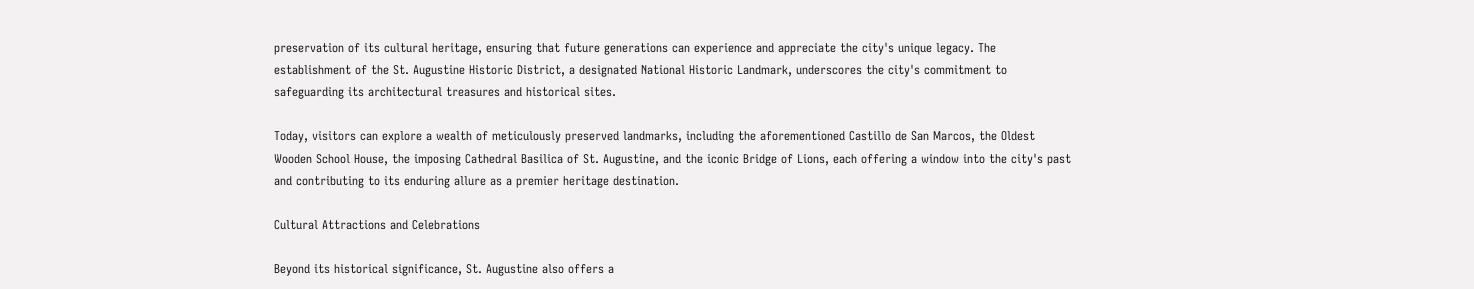preservation of its cultural heritage, ensuring that future generations can experience and appreciate the city's unique legacy. The establishment of the St. Augustine Historic District, a designated National Historic Landmark, underscores the city's commitment to safeguarding its architectural treasures and historical sites.

Today, visitors can explore a wealth of meticulously preserved landmarks, including the aforementioned Castillo de San Marcos, the Oldest Wooden School House, the imposing Cathedral Basilica of St. Augustine, and the iconic Bridge of Lions, each offering a window into the city's past and contributing to its enduring allure as a premier heritage destination.

Cultural Attractions and Celebrations

Beyond its historical significance, St. Augustine also offers a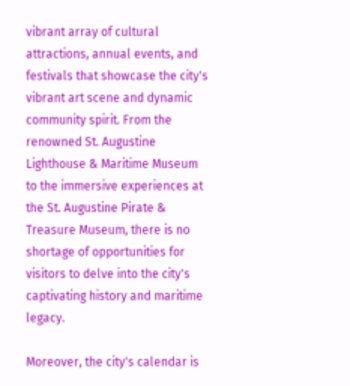vibrant array of cultural attractions, annual events, and festivals that showcase the city's vibrant art scene and dynamic community spirit. From the renowned St. Augustine Lighthouse & Maritime Museum to the immersive experiences at the St. Augustine Pirate & Treasure Museum, there is no shortage of opportunities for visitors to delve into the city's captivating history and maritime legacy.

Moreover, the city's calendar is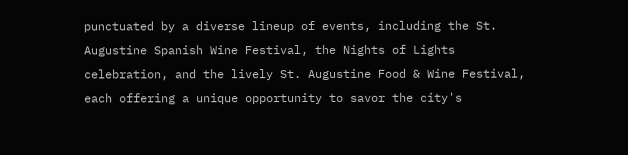punctuated by a diverse lineup of events, including the St. Augustine Spanish Wine Festival, the Nights of Lights celebration, and the lively St. Augustine Food & Wine Festival, each offering a unique opportunity to savor the city's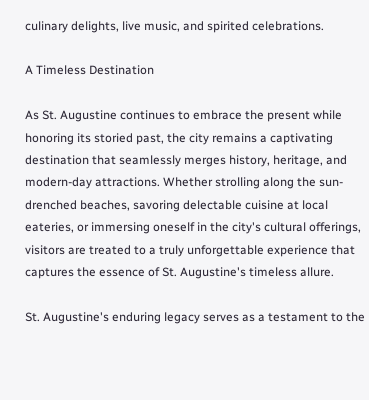culinary delights, live music, and spirited celebrations.

A Timeless Destination

As St. Augustine continues to embrace the present while honoring its storied past, the city remains a captivating destination that seamlessly merges history, heritage, and modern-day attractions. Whether strolling along the sun-drenched beaches, savoring delectable cuisine at local eateries, or immersing oneself in the city's cultural offerings, visitors are treated to a truly unforgettable experience that captures the essence of St. Augustine's timeless allure.

St. Augustine's enduring legacy serves as a testament to the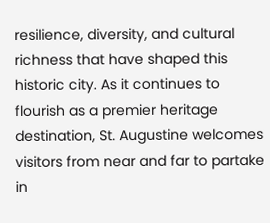resilience, diversity, and cultural richness that have shaped this historic city. As it continues to flourish as a premier heritage destination, St. Augustine welcomes visitors from near and far to partake in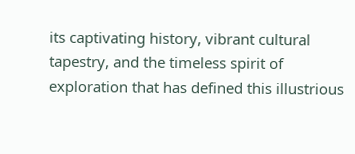its captivating history, vibrant cultural tapestry, and the timeless spirit of exploration that has defined this illustrious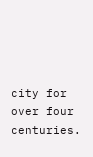city for over four centuries.